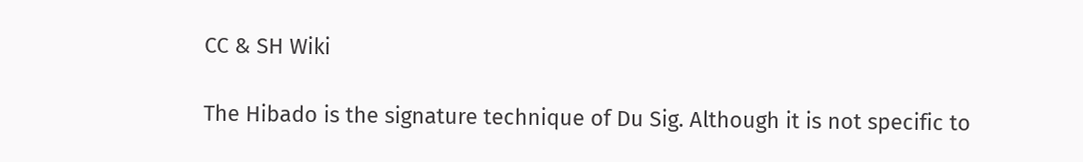CC & SH Wiki

The Hibado is the signature technique of Du Sig. Although it is not specific to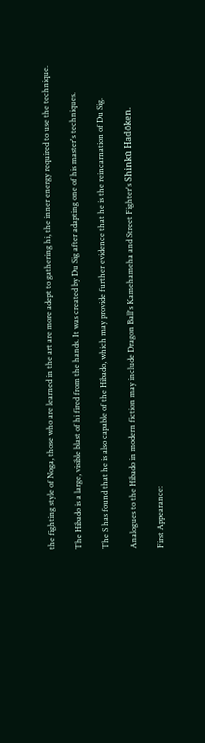the fighting style of Noga, those who are learned in the art are more adept to gathering hi, the inner energy required to use the technique.

The Hibado is a large, visible blast of hi fired from the hands. It was created by Du Sig after adapting one of his master's techniques.

The S has found that he is also capable of the Hibado, which may provide further evidence that he is the reincarnation of Du Sig.

Analogues to the Hibado in modern fiction may include Dragon Ball's Kamehameha and Street Fighter's Shinkū Hadōken.

First Appearance: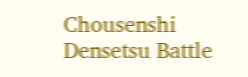Chousenshi Densetsu Battle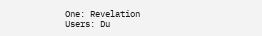One: Revelation
Users: Du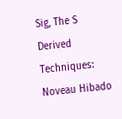Sig, The S
Derived Techniques: Noveau Hibado